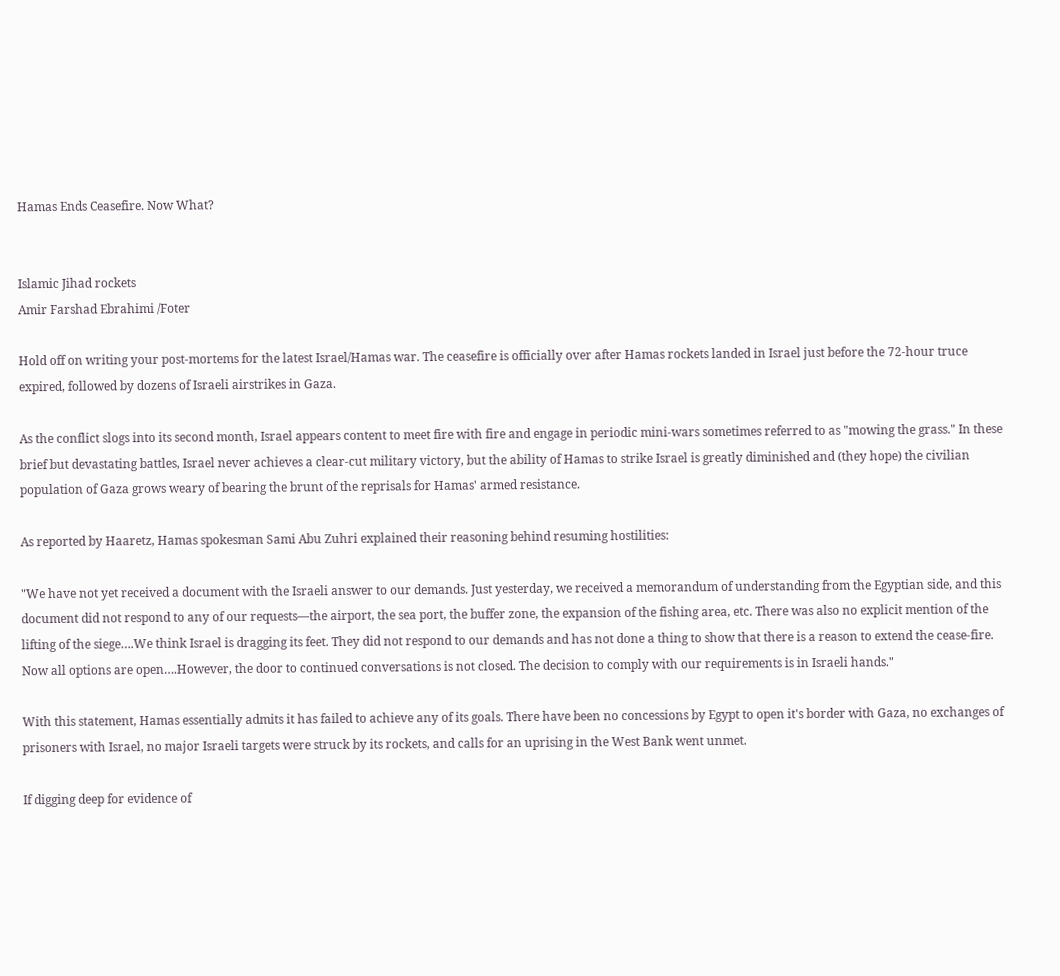Hamas Ends Ceasefire. Now What?


Islamic Jihad rockets
Amir Farshad Ebrahimi /Foter

Hold off on writing your post-mortems for the latest Israel/Hamas war. The ceasefire is officially over after Hamas rockets landed in Israel just before the 72-hour truce expired, followed by dozens of Israeli airstrikes in Gaza.

As the conflict slogs into its second month, Israel appears content to meet fire with fire and engage in periodic mini-wars sometimes referred to as "mowing the grass." In these brief but devastating battles, Israel never achieves a clear-cut military victory, but the ability of Hamas to strike Israel is greatly diminished and (they hope) the civilian population of Gaza grows weary of bearing the brunt of the reprisals for Hamas' armed resistance.

As reported by Haaretz, Hamas spokesman Sami Abu Zuhri explained their reasoning behind resuming hostilities:

"We have not yet received a document with the Israeli answer to our demands. Just yesterday, we received a memorandum of understanding from the Egyptian side, and this document did not respond to any of our requests—the airport, the sea port, the buffer zone, the expansion of the fishing area, etc. There was also no explicit mention of the lifting of the siege….We think Israel is dragging its feet. They did not respond to our demands and has not done a thing to show that there is a reason to extend the cease-fire. Now all options are open….However, the door to continued conversations is not closed. The decision to comply with our requirements is in Israeli hands."

With this statement, Hamas essentially admits it has failed to achieve any of its goals. There have been no concessions by Egypt to open it's border with Gaza, no exchanges of prisoners with Israel, no major Israeli targets were struck by its rockets, and calls for an uprising in the West Bank went unmet.

If digging deep for evidence of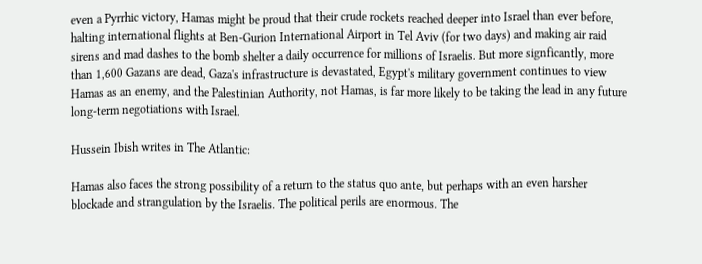even a Pyrrhic victory, Hamas might be proud that their crude rockets reached deeper into Israel than ever before, halting international flights at Ben-Gurion International Airport in Tel Aviv (for two days) and making air raid sirens and mad dashes to the bomb shelter a daily occurrence for millions of Israelis. But more signficantly, more than 1,600 Gazans are dead, Gaza's infrastructure is devastated, Egypt's military government continues to view Hamas as an enemy, and the Palestinian Authority, not Hamas, is far more likely to be taking the lead in any future long-term negotiations with Israel.

Hussein Ibish writes in The Atlantic:

Hamas also faces the strong possibility of a return to the status quo ante, but perhaps with an even harsher blockade and strangulation by the Israelis. The political perils are enormous. The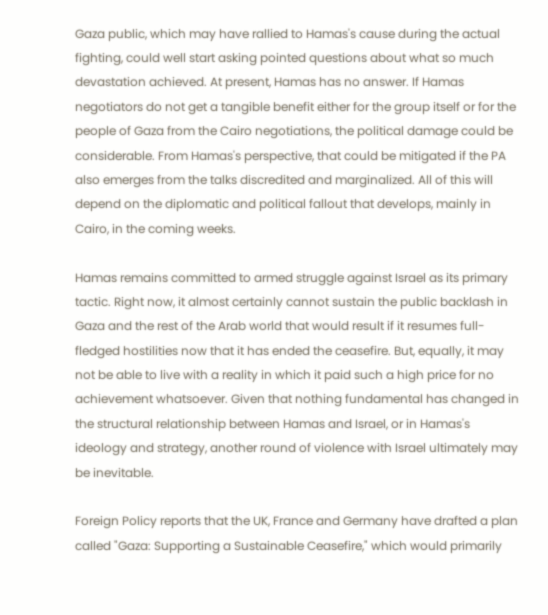Gaza public, which may have rallied to Hamas's cause during the actual fighting, could well start asking pointed questions about what so much devastation achieved. At present, Hamas has no answer. If Hamas negotiators do not get a tangible benefit either for the group itself or for the people of Gaza from the Cairo negotiations, the political damage could be considerable. From Hamas's perspective, that could be mitigated if the PA also emerges from the talks discredited and marginalized. All of this will depend on the diplomatic and political fallout that develops, mainly in Cairo, in the coming weeks.

Hamas remains committed to armed struggle against Israel as its primary tactic. Right now, it almost certainly cannot sustain the public backlash in Gaza and the rest of the Arab world that would result if it resumes full-fledged hostilities now that it has ended the ceasefire. But, equally, it may not be able to live with a reality in which it paid such a high price for no achievement whatsoever. Given that nothing fundamental has changed in the structural relationship between Hamas and Israel, or in Hamas's ideology and strategy, another round of violence with Israel ultimately may be inevitable.

Foreign Policy reports that the UK, France and Germany have drafted a plan called "Gaza: Supporting a Sustainable Ceasefire," which would primarily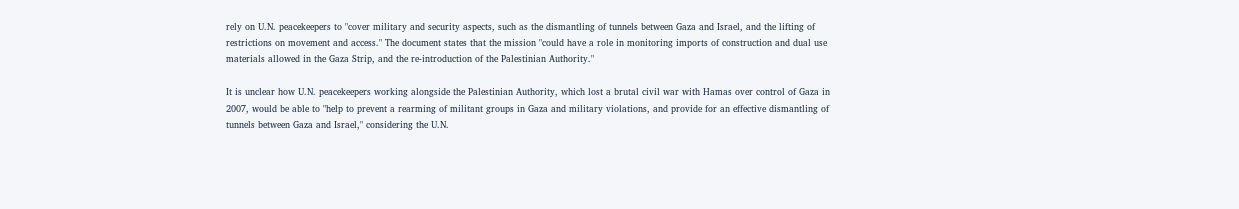rely on U.N. peacekeepers to "cover military and security aspects, such as the dismantling of tunnels between Gaza and Israel, and the lifting of restrictions on movement and access." The document states that the mission "could have a role in monitoring imports of construction and dual use materials allowed in the Gaza Strip, and the re-introduction of the Palestinian Authority."

It is unclear how U.N. peacekeepers working alongside the Palestinian Authority, which lost a brutal civil war with Hamas over control of Gaza in 2007, would be able to "help to prevent a rearming of militant groups in Gaza and military violations, and provide for an effective dismantling of tunnels between Gaza and Israel," considering the U.N.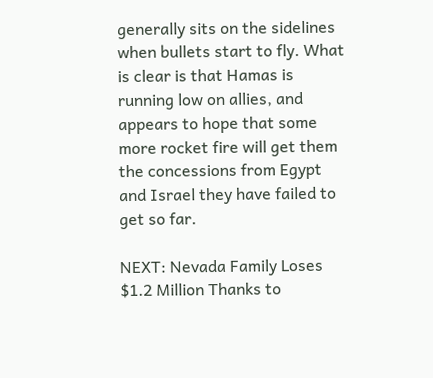generally sits on the sidelines when bullets start to fly. What is clear is that Hamas is running low on allies, and appears to hope that some more rocket fire will get them the concessions from Egypt and Israel they have failed to get so far.

NEXT: Nevada Family Loses $1.2 Million Thanks to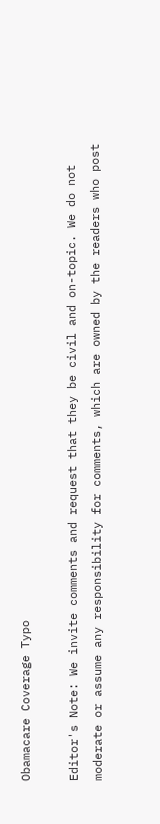Obamacare Coverage Typo

Editor's Note: We invite comments and request that they be civil and on-topic. We do not moderate or assume any responsibility for comments, which are owned by the readers who post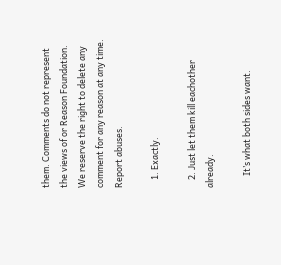them. Comments do not represent the views of or Reason Foundation. We reserve the right to delete any comment for any reason at any time. Report abuses.

    1. Exactly.

    2. Just let them kill eachother already.

      It’s what both sides want.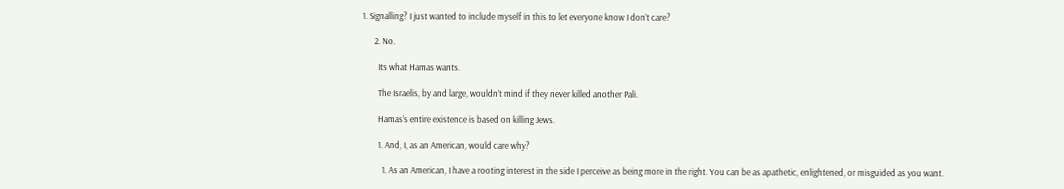1. Signalling? I just wanted to include myself in this to let everyone know I don’t care?

      2. No.

        Its what Hamas wants.

        The Israelis, by and large, wouldn’t mind if they never killed another Pali.

        Hamas’s entire existence is based on killing Jews.

        1. And, I, as an American, would care why?

          1. As an American, I have a rooting interest in the side I perceive as being more in the right. You can be as apathetic, enlightened, or misguided as you want.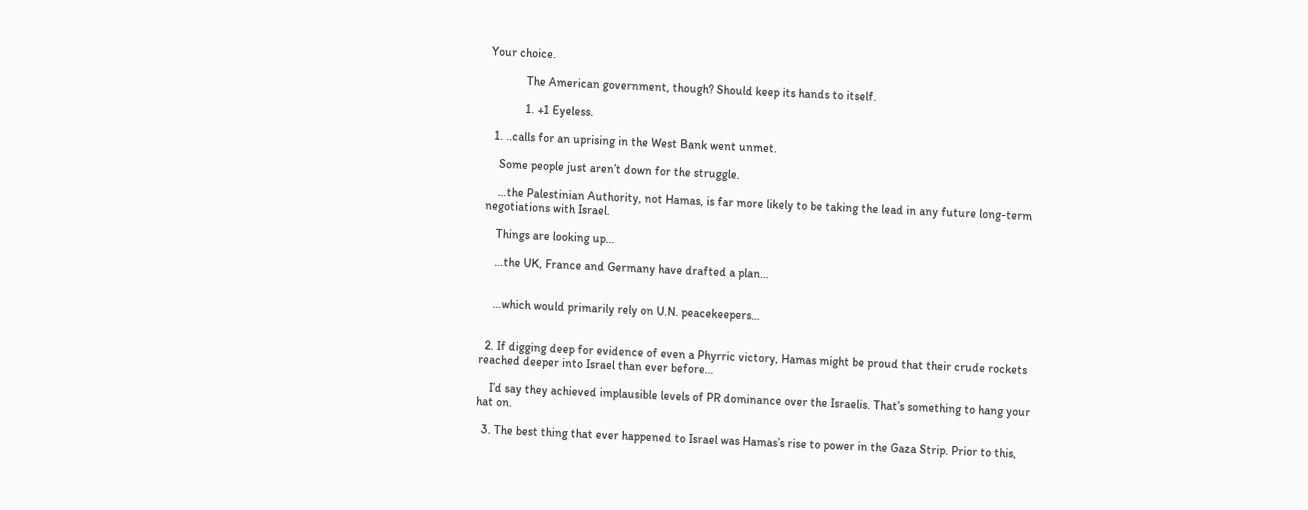Your choice.

            The American government, though? Should keep its hands to itself.

            1. +1 Eyeless.

  1. ..calls for an uprising in the West Bank went unmet.

    Some people just aren’t down for the struggle.

    …the Palestinian Authority, not Hamas, is far more likely to be taking the lead in any future long-term negotiations with Israel.

    Things are looking up…

    …the UK, France and Germany have drafted a plan…


    …which would primarily rely on U.N. peacekeepers…


  2. If digging deep for evidence of even a Phyrric victory, Hamas might be proud that their crude rockets reached deeper into Israel than ever before…

    I’d say they achieved implausible levels of PR dominance over the Israelis. That’s something to hang your hat on.

  3. The best thing that ever happened to Israel was Hamas’s rise to power in the Gaza Strip. Prior to this,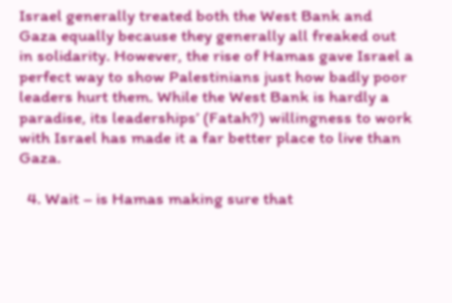Israel generally treated both the West Bank and Gaza equally because they generally all freaked out in solidarity. However, the rise of Hamas gave Israel a perfect way to show Palestinians just how badly poor leaders hurt them. While the West Bank is hardly a paradise, its leaderships’ (Fatah?) willingness to work with Israel has made it a far better place to live than Gaza.

  4. Wait – is Hamas making sure that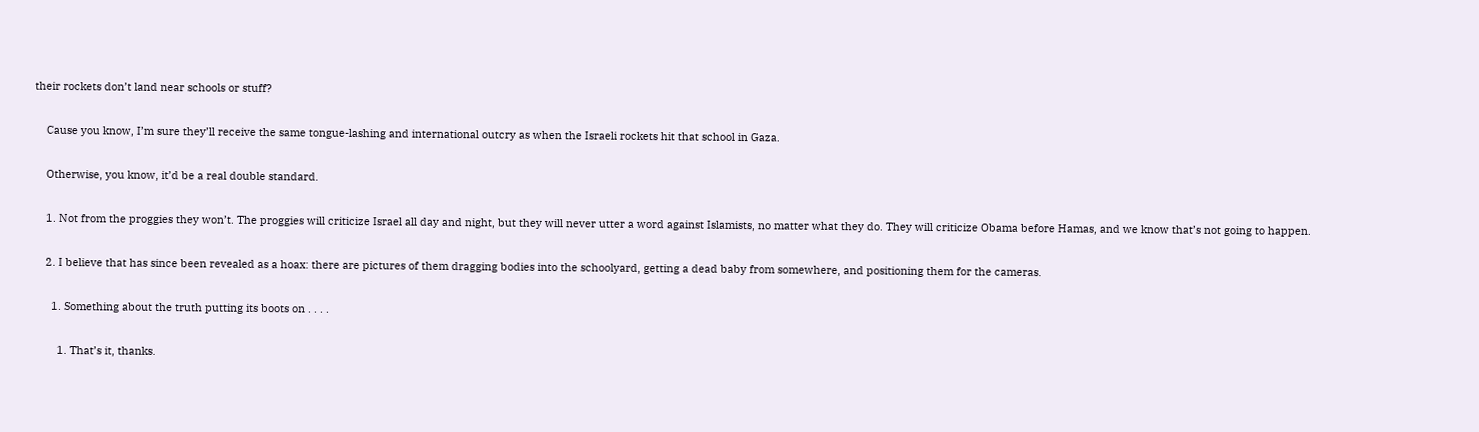their rockets don’t land near schools or stuff?

    Cause you know, I’m sure they’ll receive the same tongue-lashing and international outcry as when the Israeli rockets hit that school in Gaza.

    Otherwise, you know, it’d be a real double standard.

    1. Not from the proggies they won’t. The proggies will criticize Israel all day and night, but they will never utter a word against Islamists, no matter what they do. They will criticize Obama before Hamas, and we know that’s not going to happen.

    2. I believe that has since been revealed as a hoax: there are pictures of them dragging bodies into the schoolyard, getting a dead baby from somewhere, and positioning them for the cameras.

      1. Something about the truth putting its boots on . . . .

        1. That’s it, thanks.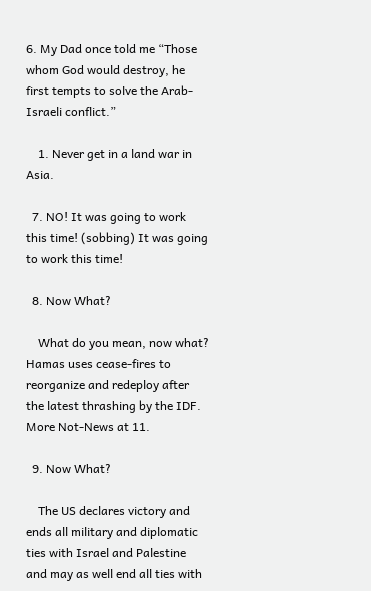6. My Dad once told me “Those whom God would destroy, he first tempts to solve the Arab-Israeli conflict.”

    1. Never get in a land war in Asia.

  7. NO! It was going to work this time! (sobbing) It was going to work this time!

  8. Now What?

    What do you mean, now what? Hamas uses cease-fires to reorganize and redeploy after the latest thrashing by the IDF. More Not-News at 11.

  9. Now What?

    The US declares victory and ends all military and diplomatic ties with Israel and Palestine and may as well end all ties with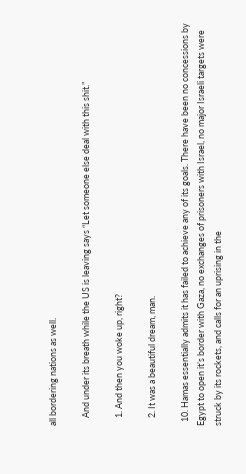all bordering nations as well.

    And under its breath while the US is leaving says “Let someone else deal with this shit.”

    1. And then you woke up, right?

    2. It was a beautiful dream, man.

  10. Hamas essentially admits it has failed to achieve any of its goals. There have been no concessions by Egypt to open it’s border with Gaza, no exchanges of prisoners with Israel, no major Israeli targets were struck by its rockets, and calls for an uprising in the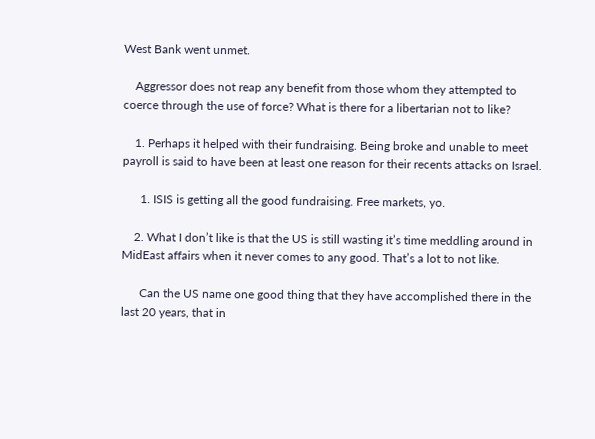West Bank went unmet.

    Aggressor does not reap any benefit from those whom they attempted to coerce through the use of force? What is there for a libertarian not to like?

    1. Perhaps it helped with their fundraising. Being broke and unable to meet payroll is said to have been at least one reason for their recents attacks on Israel.

      1. ISIS is getting all the good fundraising. Free markets, yo.

    2. What I don’t like is that the US is still wasting it’s time meddling around in MidEast affairs when it never comes to any good. That’s a lot to not like.

      Can the US name one good thing that they have accomplished there in the last 20 years, that in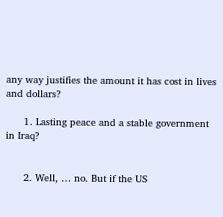any way justifies the amount it has cost in lives and dollars?

      1. Lasting peace and a stable government in Iraq?


      2. Well, … no. But if the US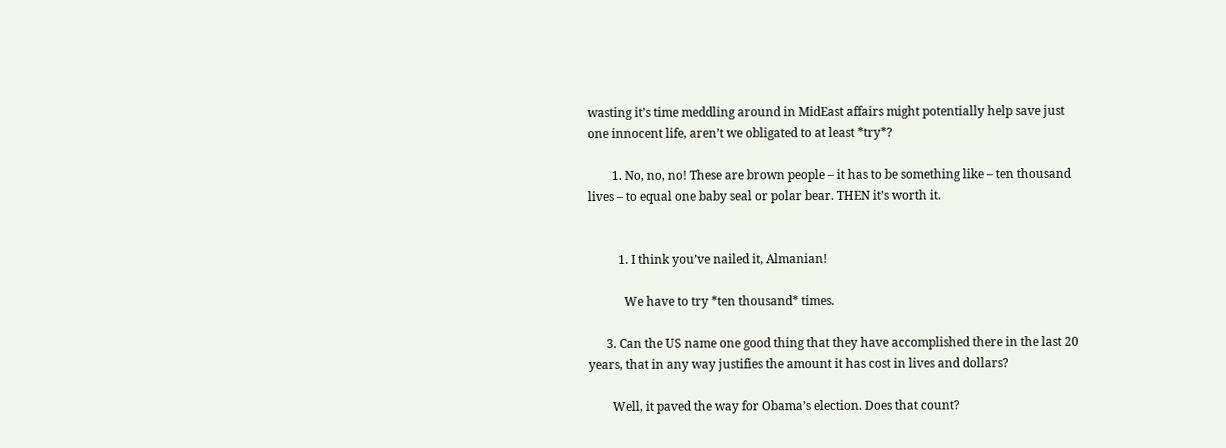wasting it’s time meddling around in MidEast affairs might potentially help save just one innocent life, aren’t we obligated to at least *try*?

        1. No, no, no! These are brown people – it has to be something like – ten thousand lives – to equal one baby seal or polar bear. THEN it’s worth it.


          1. I think you’ve nailed it, Almanian!

            We have to try *ten thousand* times.

      3. Can the US name one good thing that they have accomplished there in the last 20 years, that in any way justifies the amount it has cost in lives and dollars?

        Well, it paved the way for Obama’s election. Does that count?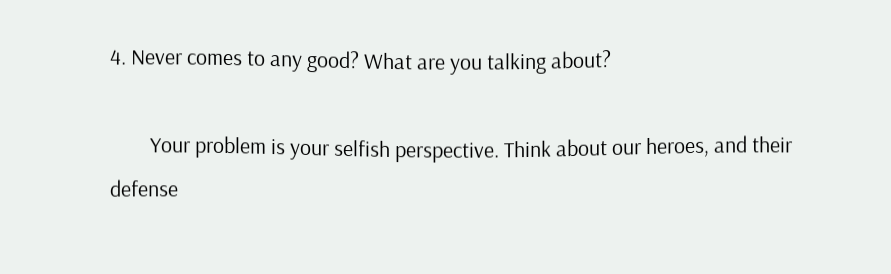4. Never comes to any good? What are you talking about?

        Your problem is your selfish perspective. Think about our heroes, and their defense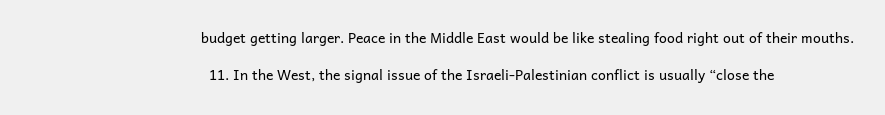budget getting larger. Peace in the Middle East would be like stealing food right out of their mouths.

  11. In the West, the signal issue of the Israeli-Palestinian conflict is usually “close the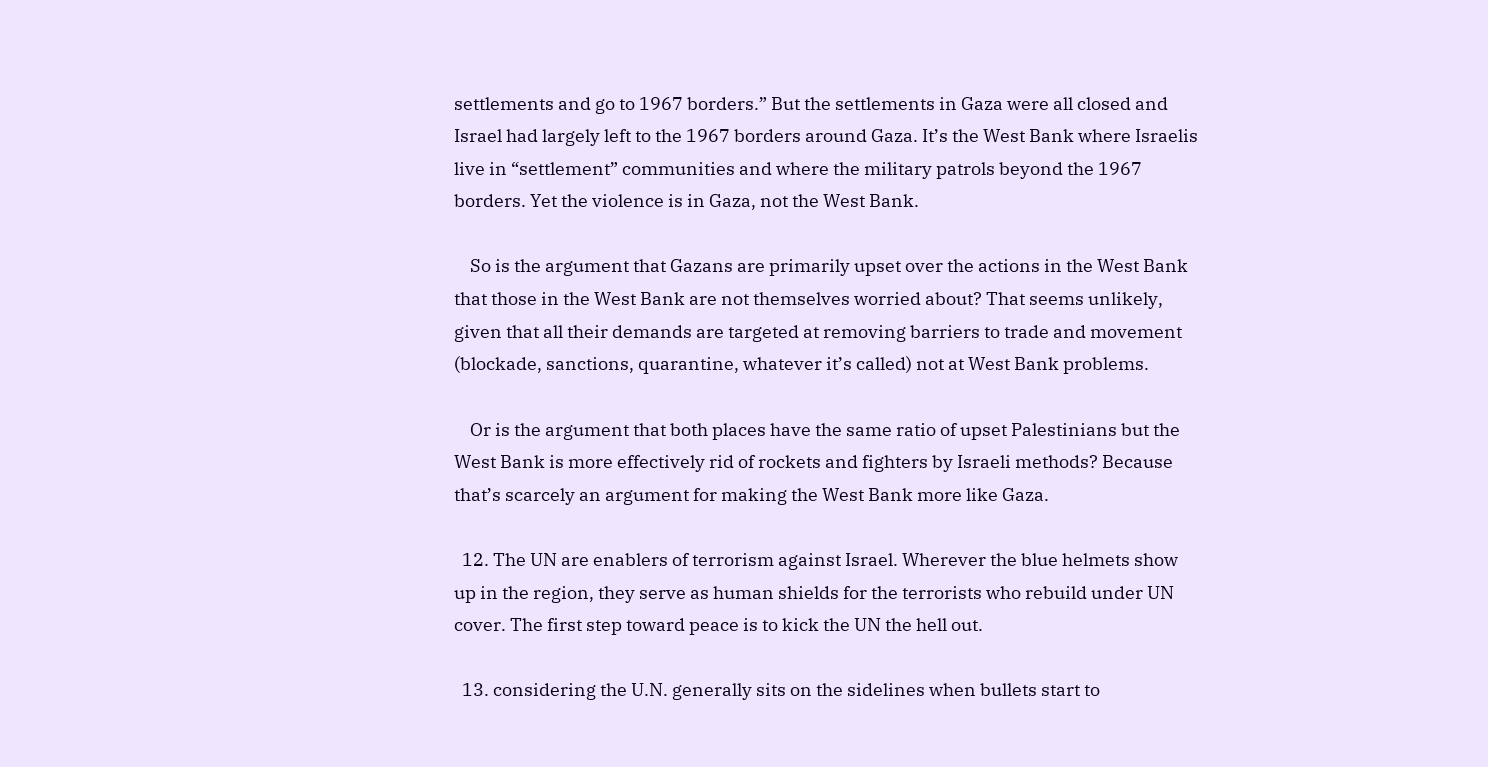settlements and go to 1967 borders.” But the settlements in Gaza were all closed and Israel had largely left to the 1967 borders around Gaza. It’s the West Bank where Israelis live in “settlement” communities and where the military patrols beyond the 1967 borders. Yet the violence is in Gaza, not the West Bank.

    So is the argument that Gazans are primarily upset over the actions in the West Bank that those in the West Bank are not themselves worried about? That seems unlikely, given that all their demands are targeted at removing barriers to trade and movement (blockade, sanctions, quarantine, whatever it’s called) not at West Bank problems.

    Or is the argument that both places have the same ratio of upset Palestinians but the West Bank is more effectively rid of rockets and fighters by Israeli methods? Because that’s scarcely an argument for making the West Bank more like Gaza.

  12. The UN are enablers of terrorism against Israel. Wherever the blue helmets show up in the region, they serve as human shields for the terrorists who rebuild under UN cover. The first step toward peace is to kick the UN the hell out.

  13. considering the U.N. generally sits on the sidelines when bullets start to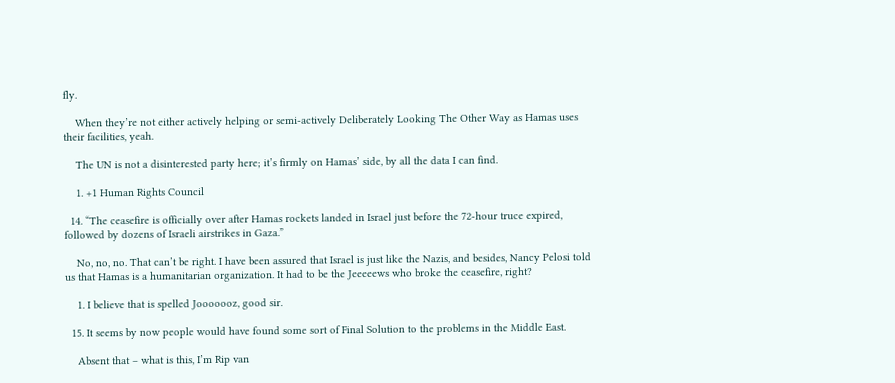fly.

    When they’re not either actively helping or semi-actively Deliberately Looking The Other Way as Hamas uses their facilities, yeah.

    The UN is not a disinterested party here; it’s firmly on Hamas’ side, by all the data I can find.

    1. +1 Human Rights Council

  14. “The ceasefire is officially over after Hamas rockets landed in Israel just before the 72-hour truce expired, followed by dozens of Israeli airstrikes in Gaza.”

    No, no, no. That can’t be right. I have been assured that Israel is just like the Nazis, and besides, Nancy Pelosi told us that Hamas is a humanitarian organization. It had to be the Jeeeeews who broke the ceasefire, right?

    1. I believe that is spelled Jooooooz, good sir.

  15. It seems by now people would have found some sort of Final Solution to the problems in the Middle East.

    Absent that – what is this, I’m Rip van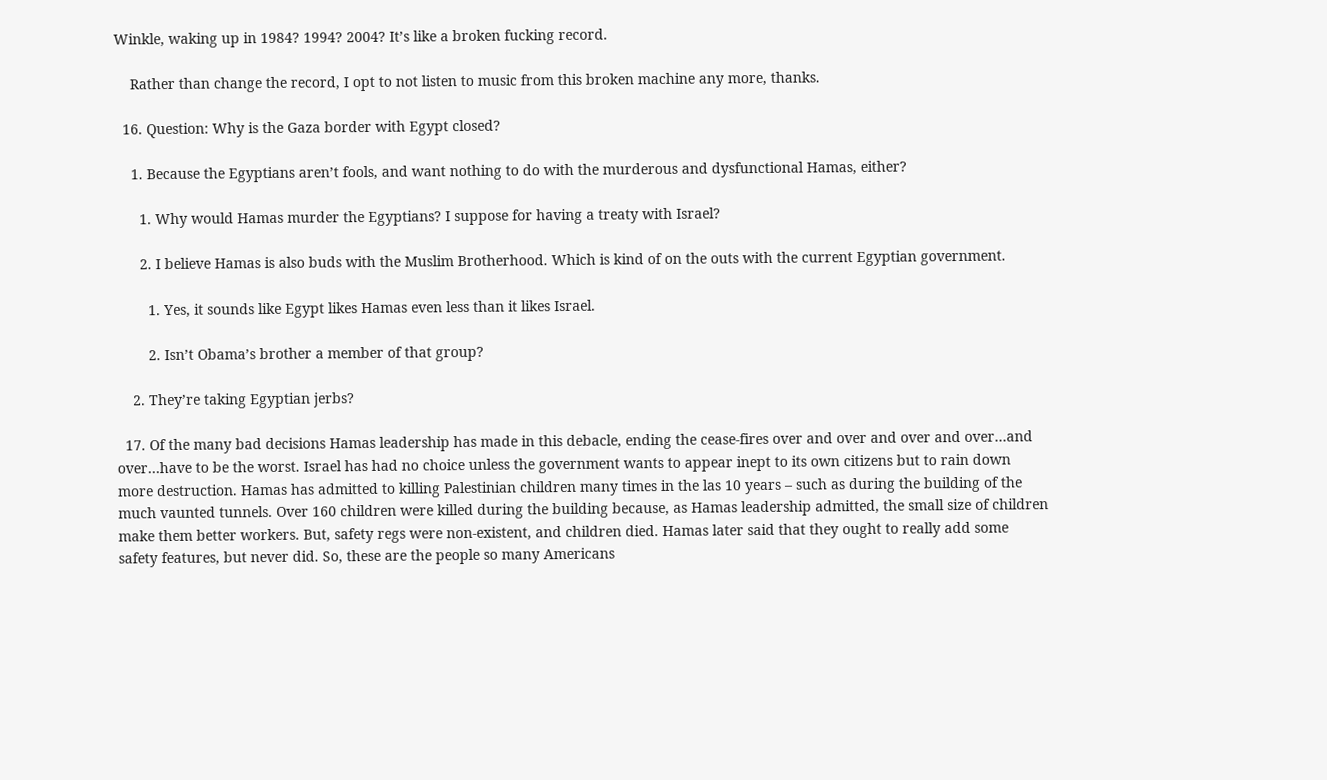Winkle, waking up in 1984? 1994? 2004? It’s like a broken fucking record.

    Rather than change the record, I opt to not listen to music from this broken machine any more, thanks.

  16. Question: Why is the Gaza border with Egypt closed?

    1. Because the Egyptians aren’t fools, and want nothing to do with the murderous and dysfunctional Hamas, either?

      1. Why would Hamas murder the Egyptians? I suppose for having a treaty with Israel?

      2. I believe Hamas is also buds with the Muslim Brotherhood. Which is kind of on the outs with the current Egyptian government.

        1. Yes, it sounds like Egypt likes Hamas even less than it likes Israel.

        2. Isn’t Obama’s brother a member of that group?

    2. They’re taking Egyptian jerbs?

  17. Of the many bad decisions Hamas leadership has made in this debacle, ending the cease-fires over and over and over and over…and over…have to be the worst. Israel has had no choice unless the government wants to appear inept to its own citizens but to rain down more destruction. Hamas has admitted to killing Palestinian children many times in the las 10 years – such as during the building of the much vaunted tunnels. Over 160 children were killed during the building because, as Hamas leadership admitted, the small size of children make them better workers. But, safety regs were non-existent, and children died. Hamas later said that they ought to really add some safety features, but never did. So, these are the people so many Americans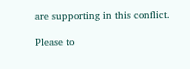are supporting in this conflict.

Please to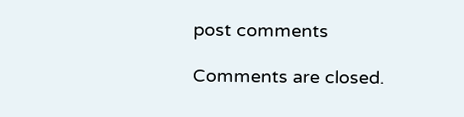post comments

Comments are closed.